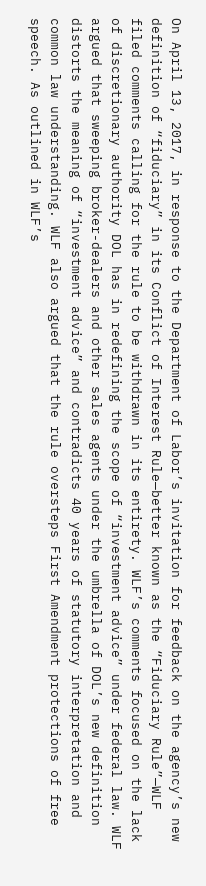On April 13, 2017, in response to the Department of Labor’s invitation for feedback on the agency’s new definition of “fiduciary” in its Conflict of Interest Rule—better known as the “Fiduciary Rule”—WLF filed comments calling for the rule to be withdrawn in its entirety. WLF’s comments focused on the lack of discretionary authority DOL has in redefining the scope of “investment advice” under federal law. WLF argued that sweeping broker-dealers and other sales agents under the umbrella of DOL’s new definition distorts the meaning of “investment advice” and contradicts 40 years of statutory interpretation and common law understanding. WLF also argued that the rule oversteps First Amendment protections of free speech. As outlined in WLF’s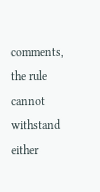comments, the rule cannot withstand either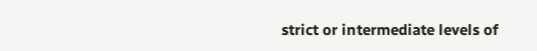strict or intermediate levels of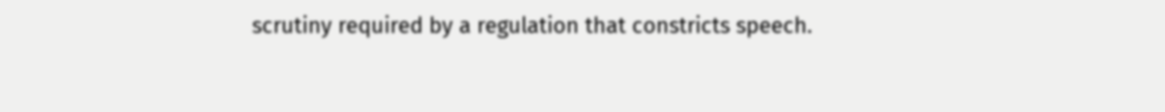scrutiny required by a regulation that constricts speech.